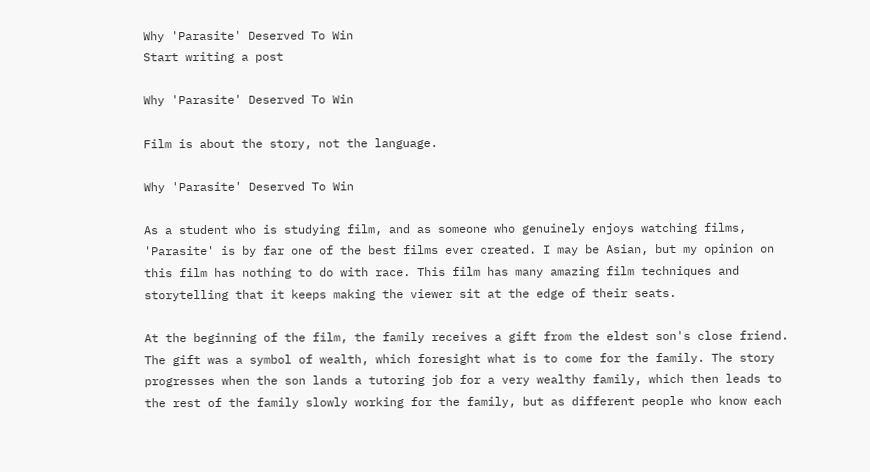Why 'Parasite' Deserved To Win
Start writing a post

Why 'Parasite' Deserved To Win

Film is about the story, not the language.

Why 'Parasite' Deserved To Win

As a student who is studying film, and as someone who genuinely enjoys watching films, 'Parasite' is by far one of the best films ever created. I may be Asian, but my opinion on this film has nothing to do with race. This film has many amazing film techniques and storytelling that it keeps making the viewer sit at the edge of their seats.

At the beginning of the film, the family receives a gift from the eldest son's close friend. The gift was a symbol of wealth, which foresight what is to come for the family. The story progresses when the son lands a tutoring job for a very wealthy family, which then leads to the rest of the family slowly working for the family, but as different people who know each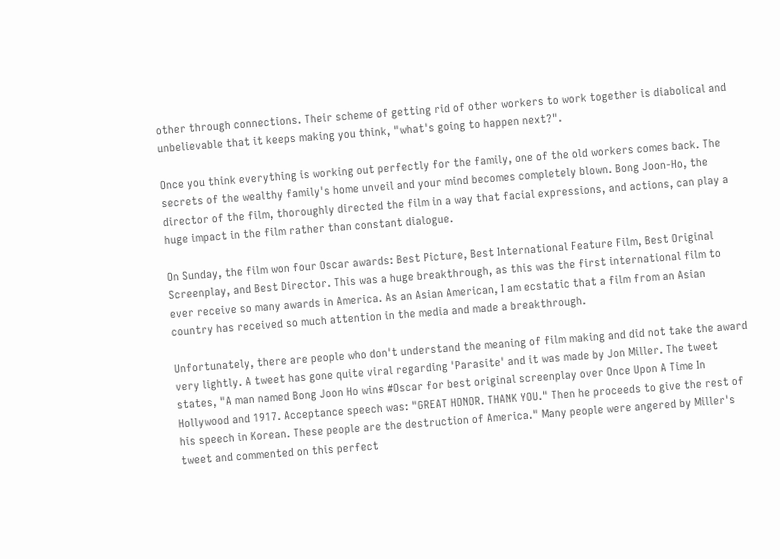other through connections. Their scheme of getting rid of other workers to work together is diabolical and unbelievable that it keeps making you think, "what's going to happen next?".

Once you think everything is working out perfectly for the family, one of the old workers comes back. The secrets of the wealthy family's home unveil and your mind becomes completely blown. Bong Joon-Ho, the director of the film, thoroughly directed the film in a way that facial expressions, and actions, can play a huge impact in the film rather than constant dialogue.

On Sunday, the film won four Oscar awards: Best Picture, Best International Feature Film, Best Original Screenplay, and Best Director. This was a huge breakthrough, as this was the first international film to ever receive so many awards in America. As an Asian American, I am ecstatic that a film from an Asian country has received so much attention in the media and made a breakthrough.

Unfortunately, there are people who don't understand the meaning of film making and did not take the award very lightly. A tweet has gone quite viral regarding 'Parasite' and it was made by Jon Miller. The tweet states, "A man named Bong Joon Ho wins #Oscar for best original screenplay over Once Upon A Time In Hollywood and 1917. Acceptance speech was: "GREAT HONOR. THANK YOU." Then he proceeds to give the rest of his speech in Korean. These people are the destruction of America." Many people were angered by Miller's tweet and commented on this perfect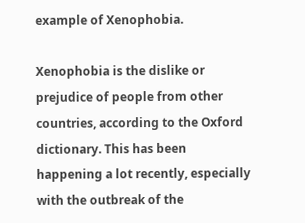example of Xenophobia.

Xenophobia is the dislike or prejudice of people from other countries, according to the Oxford dictionary. This has been happening a lot recently, especially with the outbreak of the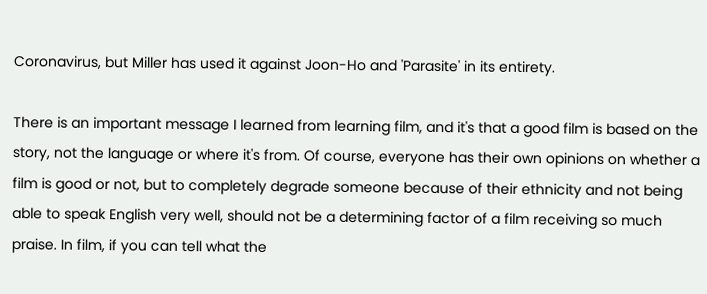Coronavirus, but Miller has used it against Joon-Ho and 'Parasite' in its entirety.

There is an important message I learned from learning film, and it's that a good film is based on the story, not the language or where it's from. Of course, everyone has their own opinions on whether a film is good or not, but to completely degrade someone because of their ethnicity and not being able to speak English very well, should not be a determining factor of a film receiving so much praise. In film, if you can tell what the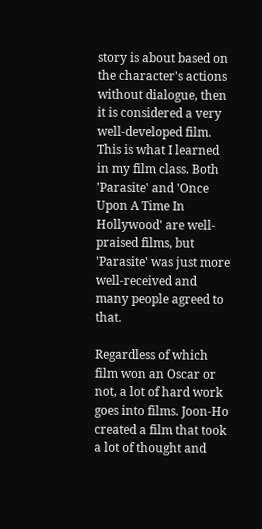story is about based on the character's actions without dialogue, then it is considered a very well-developed film. This is what I learned in my film class. Both 'Parasite' and 'Once Upon A Time In Hollywood' are well-praised films, but 'Parasite' was just more well-received and many people agreed to that.

Regardless of which film won an Oscar or not, a lot of hard work goes into films. Joon-Ho created a film that took a lot of thought and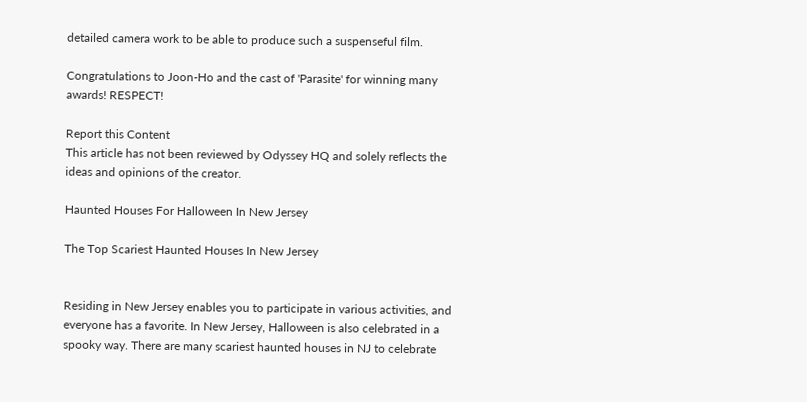detailed camera work to be able to produce such a suspenseful film.

Congratulations to Joon-Ho and the cast of 'Parasite' for winning many awards! RESPECT!

Report this Content
This article has not been reviewed by Odyssey HQ and solely reflects the ideas and opinions of the creator.

Haunted Houses For Halloween In New Jersey

The Top Scariest Haunted Houses In New Jersey


Residing in New Jersey enables you to participate in various activities, and everyone has a favorite. In New Jersey, Halloween is also celebrated in a spooky way. There are many scariest haunted houses in NJ to celebrate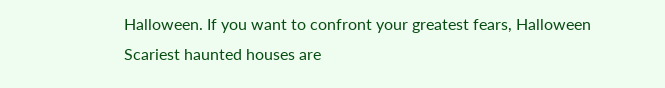Halloween. If you want to confront your greatest fears, Halloween Scariest haunted houses are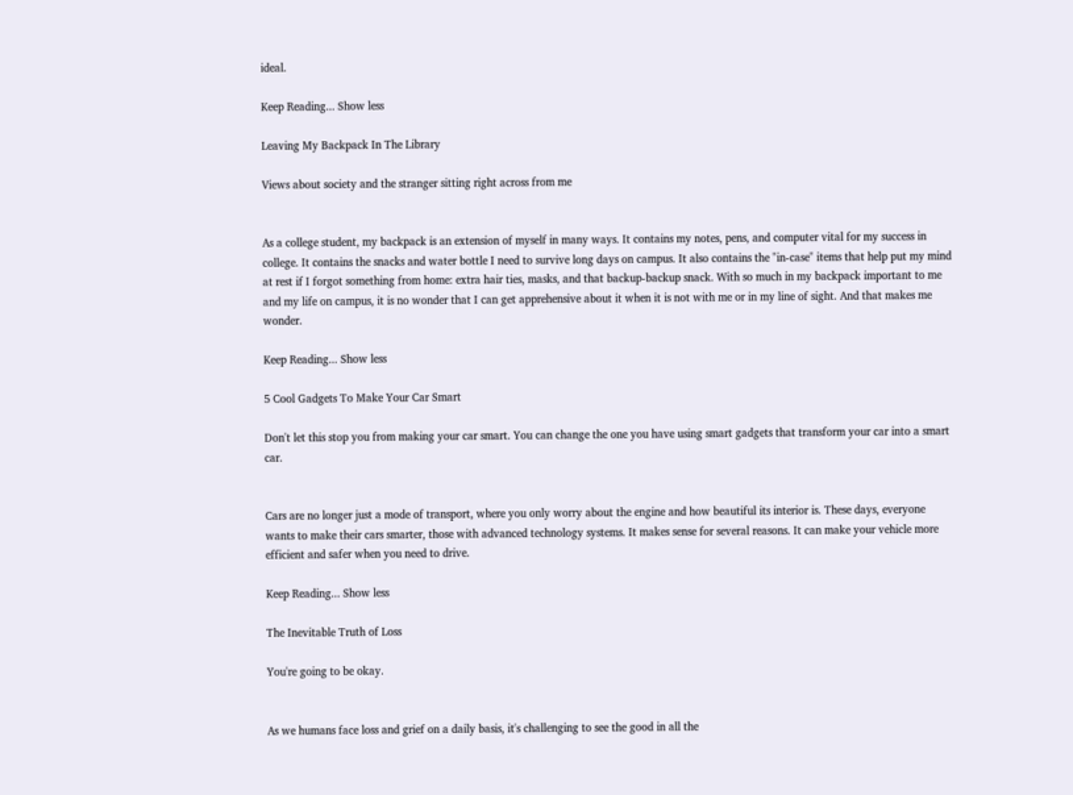ideal.

Keep Reading... Show less

Leaving My Backpack In The Library

Views about society and the stranger sitting right across from me


As a college student, my backpack is an extension of myself in many ways. It contains my notes, pens, and computer vital for my success in college. It contains the snacks and water bottle I need to survive long days on campus. It also contains the "in-case" items that help put my mind at rest if I forgot something from home: extra hair ties, masks, and that backup-backup snack. With so much in my backpack important to me and my life on campus, it is no wonder that I can get apprehensive about it when it is not with me or in my line of sight. And that makes me wonder.

Keep Reading... Show less

5 Cool Gadgets To Make Your Car Smart

Don't let this stop you from making your car smart. You can change the one you have using smart gadgets that transform your car into a smart car.


Cars are no longer just a mode of transport, where you only worry about the engine and how beautiful its interior is. These days, everyone wants to make their cars smarter, those with advanced technology systems. It makes sense for several reasons. It can make your vehicle more efficient and safer when you need to drive.

Keep Reading... Show less

The Inevitable Truth of Loss

You're going to be okay.


As we humans face loss and grief on a daily basis, it's challenging to see the good in all the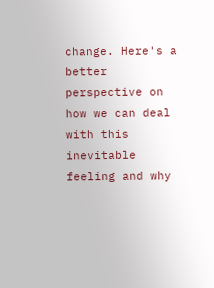change. Here's a better perspective on how we can deal with this inevitable feeling and why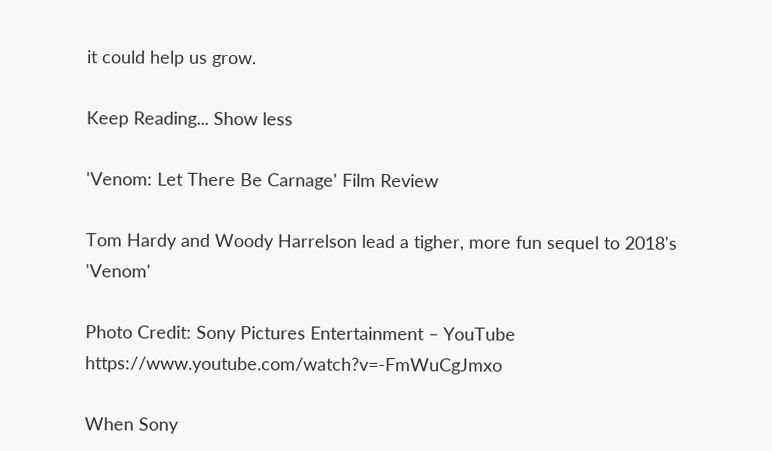it could help us grow.

Keep Reading... Show less

'Venom: Let There Be Carnage' Film Review

Tom Hardy and Woody Harrelson lead a tigher, more fun sequel to 2018's 'Venom'

Photo Credit: Sony Pictures Entertainment – YouTube https://www.youtube.com/watch?v=-FmWuCgJmxo

When Sony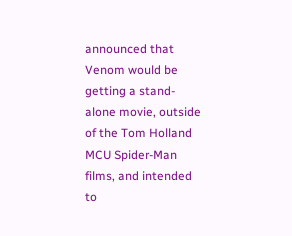announced that Venom would be getting a stand-alone movie, outside of the Tom Holland MCU Spider-Man films, and intended to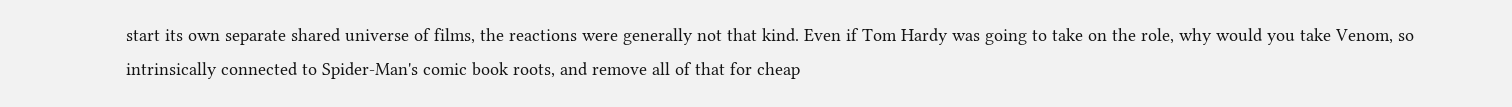start its own separate shared universe of films, the reactions were generally not that kind. Even if Tom Hardy was going to take on the role, why would you take Venom, so intrinsically connected to Spider-Man's comic book roots, and remove all of that for cheap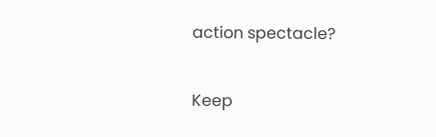action spectacle?

Keep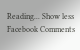Reading... Show less
Facebook Comments